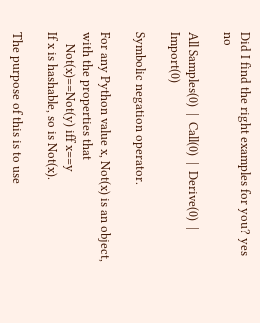Did I find the right examples for you? yes no

All Samples(0)  |  Call(0)  |  Derive(0)  |  Import(0)

Symbolic negation operator.

For any Python value x, Not(x) is an object, with the properties that
    Not(x)==Not(y) iff x==y
If x is hashable, so is Not(x).

The purpose of this is to use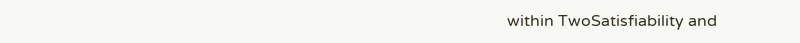within TwoSatisfiability and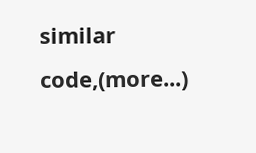similar code,(more...)